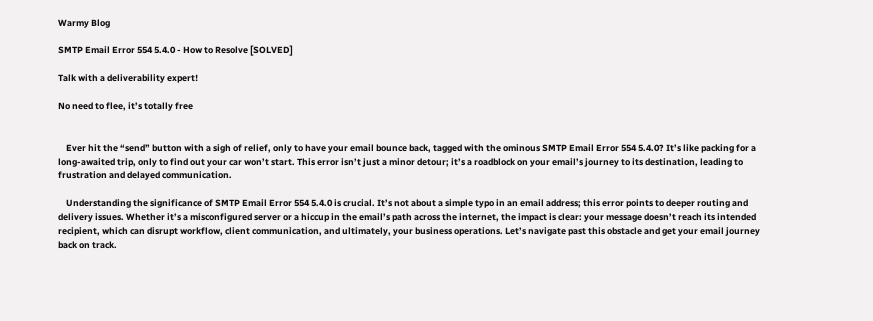Warmy Blog

SMTP Email Error 554 5.4.0 - How to Resolve [SOLVED]

Talk with a deliverability expert!

No need to flee, it’s totally free


    Ever hit the “send” button with a sigh of relief, only to have your email bounce back, tagged with the ominous SMTP Email Error 554 5.4.0? It’s like packing for a long-awaited trip, only to find out your car won’t start. This error isn’t just a minor detour; it’s a roadblock on your email’s journey to its destination, leading to frustration and delayed communication.

    Understanding the significance of SMTP Email Error 554 5.4.0 is crucial. It’s not about a simple typo in an email address; this error points to deeper routing and delivery issues. Whether it’s a misconfigured server or a hiccup in the email’s path across the internet, the impact is clear: your message doesn’t reach its intended recipient, which can disrupt workflow, client communication, and ultimately, your business operations. Let’s navigate past this obstacle and get your email journey back on track.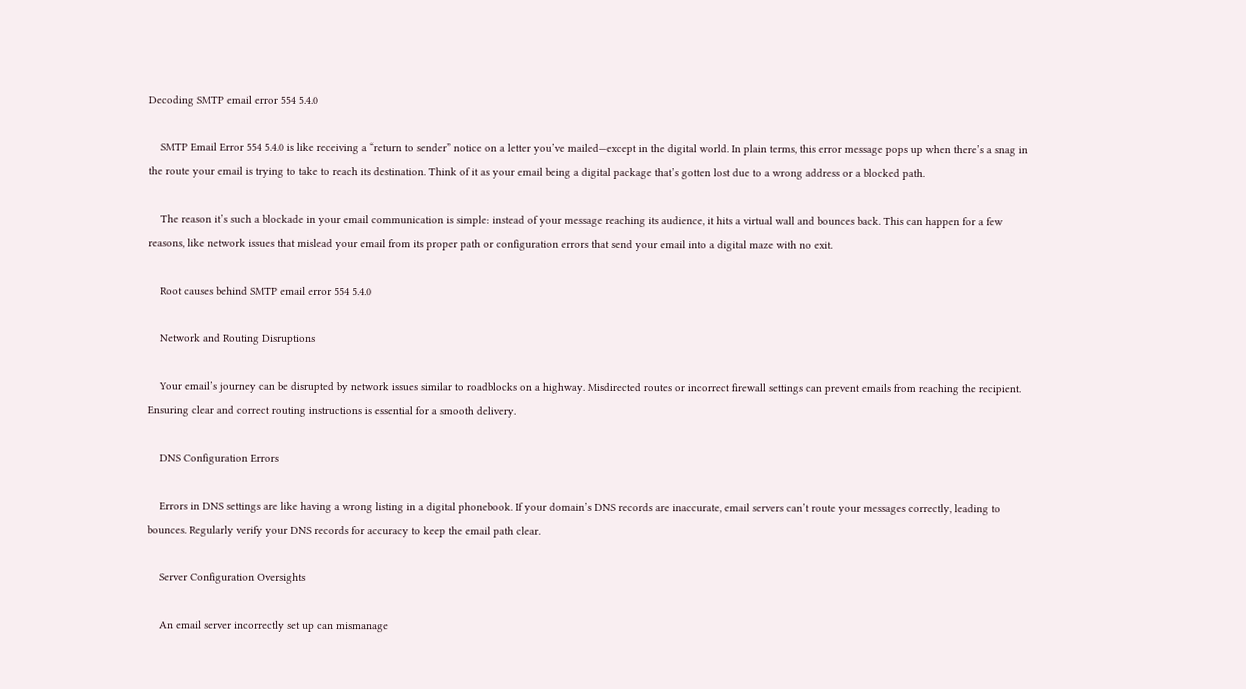Decoding SMTP email error 554 5.4.0

    SMTP Email Error 554 5.4.0 is like receiving a “return to sender” notice on a letter you’ve mailed—except in the digital world. In plain terms, this error message pops up when there’s a snag in the route your email is trying to take to reach its destination. Think of it as your email being a digital package that’s gotten lost due to a wrong address or a blocked path.

    The reason it’s such a blockade in your email communication is simple: instead of your message reaching its audience, it hits a virtual wall and bounces back. This can happen for a few reasons, like network issues that mislead your email from its proper path or configuration errors that send your email into a digital maze with no exit.

    Root causes behind SMTP email error 554 5.4.0

    Network and Routing Disruptions

    Your email’s journey can be disrupted by network issues similar to roadblocks on a highway. Misdirected routes or incorrect firewall settings can prevent emails from reaching the recipient. Ensuring clear and correct routing instructions is essential for a smooth delivery.

    DNS Configuration Errors

    Errors in DNS settings are like having a wrong listing in a digital phonebook. If your domain’s DNS records are inaccurate, email servers can’t route your messages correctly, leading to bounces. Regularly verify your DNS records for accuracy to keep the email path clear.

    Server Configuration Oversights

    An email server incorrectly set up can mismanage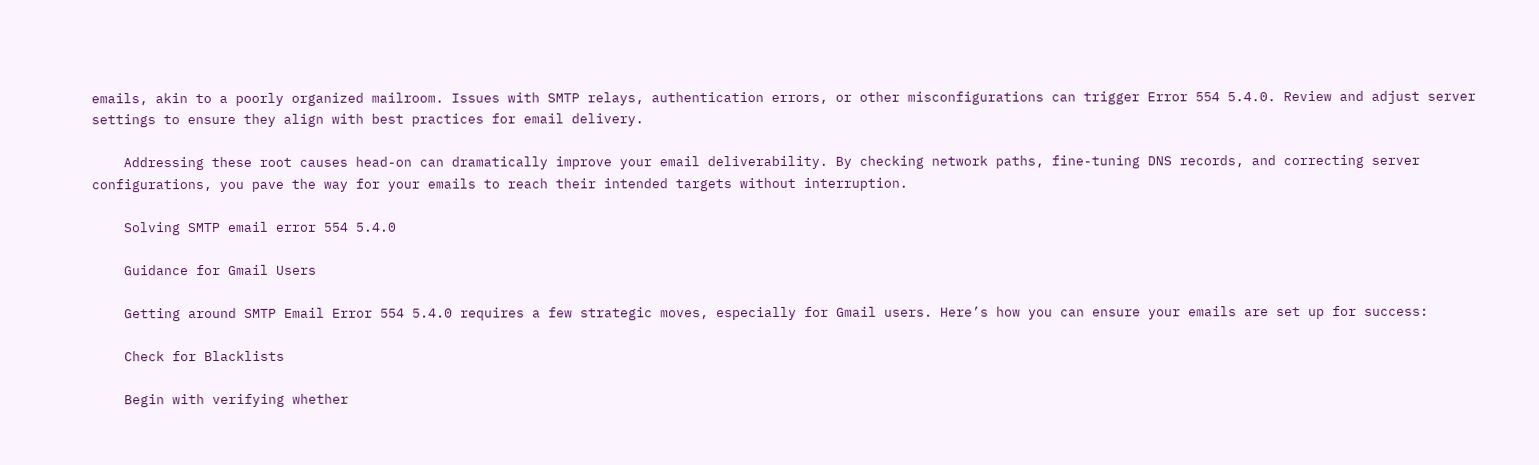emails, akin to a poorly organized mailroom. Issues with SMTP relays, authentication errors, or other misconfigurations can trigger Error 554 5.4.0. Review and adjust server settings to ensure they align with best practices for email delivery.

    Addressing these root causes head-on can dramatically improve your email deliverability. By checking network paths, fine-tuning DNS records, and correcting server configurations, you pave the way for your emails to reach their intended targets without interruption.

    Solving SMTP email error 554 5.4.0

    Guidance for Gmail Users

    Getting around SMTP Email Error 554 5.4.0 requires a few strategic moves, especially for Gmail users. Here’s how you can ensure your emails are set up for success:

    Check for Blacklists

    Begin with verifying whether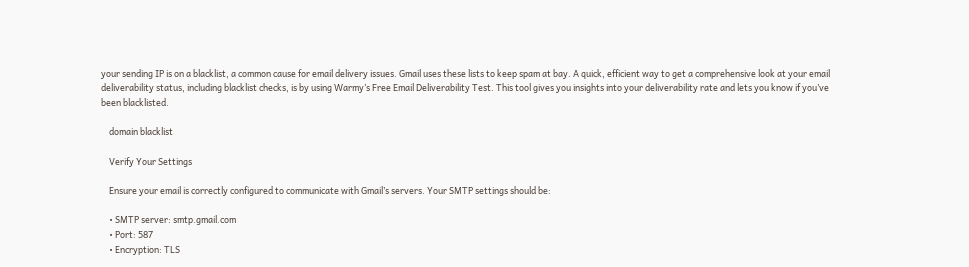your sending IP is on a blacklist, a common cause for email delivery issues. Gmail uses these lists to keep spam at bay. A quick, efficient way to get a comprehensive look at your email deliverability status, including blacklist checks, is by using Warmy’s Free Email Deliverability Test. This tool gives you insights into your deliverability rate and lets you know if you’ve been blacklisted.

    domain blacklist

    Verify Your Settings

    Ensure your email is correctly configured to communicate with Gmail’s servers. Your SMTP settings should be:

    • SMTP server: smtp.gmail.com
    • Port: 587
    • Encryption: TLS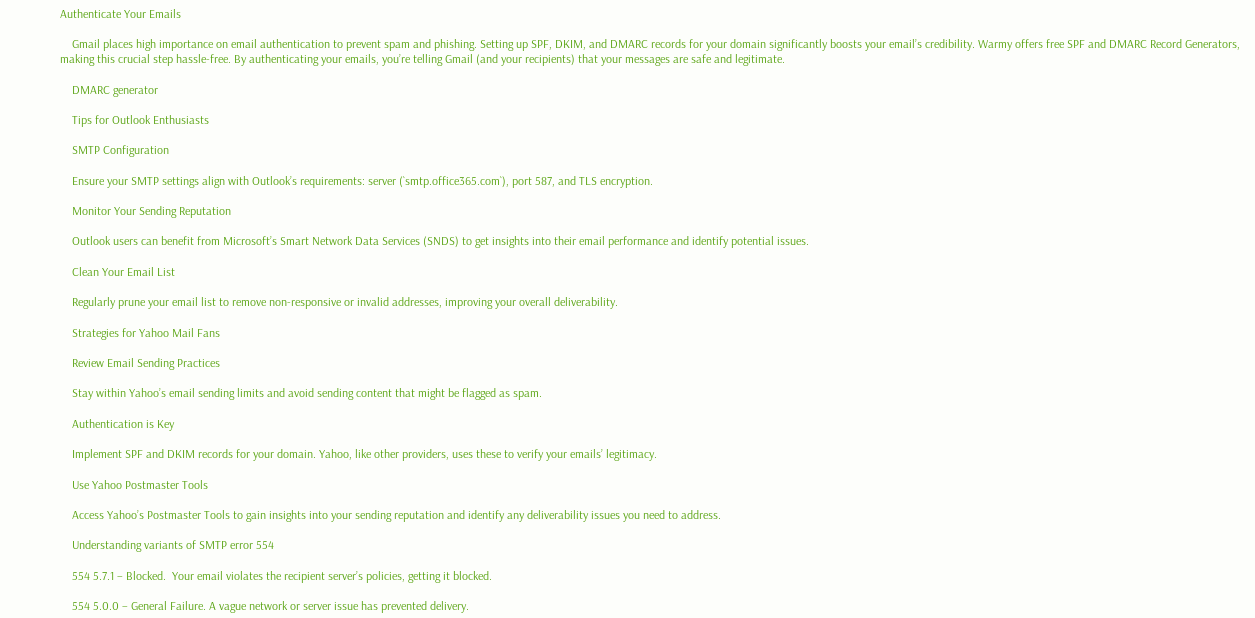Authenticate Your Emails

    Gmail places high importance on email authentication to prevent spam and phishing. Setting up SPF, DKIM, and DMARC records for your domain significantly boosts your email’s credibility. Warmy offers free SPF and DMARC Record Generators, making this crucial step hassle-free. By authenticating your emails, you’re telling Gmail (and your recipients) that your messages are safe and legitimate.

    DMARC generator

    Tips for Outlook Enthusiasts

    SMTP Configuration

    Ensure your SMTP settings align with Outlook’s requirements: server (`smtp.office365.com`), port 587, and TLS encryption.

    Monitor Your Sending Reputation

    Outlook users can benefit from Microsoft’s Smart Network Data Services (SNDS) to get insights into their email performance and identify potential issues.

    Clean Your Email List

    Regularly prune your email list to remove non-responsive or invalid addresses, improving your overall deliverability.

    Strategies for Yahoo Mail Fans

    Review Email Sending Practices

    Stay within Yahoo’s email sending limits and avoid sending content that might be flagged as spam.

    Authentication is Key

    Implement SPF and DKIM records for your domain. Yahoo, like other providers, uses these to verify your emails’ legitimacy.

    Use Yahoo Postmaster Tools

    Access Yahoo’s Postmaster Tools to gain insights into your sending reputation and identify any deliverability issues you need to address.

    Understanding variants of SMTP error 554

    554 5.7.1 – Blocked.  Your email violates the recipient server’s policies, getting it blocked.

    554 5.0.0 – General Failure. A vague network or server issue has prevented delivery.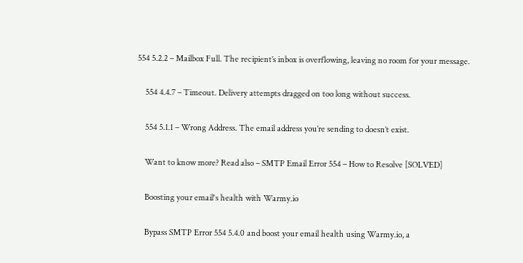554 5.2.2 – Mailbox Full. The recipient’s inbox is overflowing, leaving no room for your message.

    554 4.4.7 – Timeout. Delivery attempts dragged on too long without success.

    554 5.1.1 – Wrong Address. The email address you’re sending to doesn’t exist.

    Want to know more? Read also – SMTP Email Error 554 – How to Resolve [SOLVED]

    Boosting your email's health with Warmy.io

    Bypass SMTP Error 554 5.4.0 and boost your email health using Warmy.io, a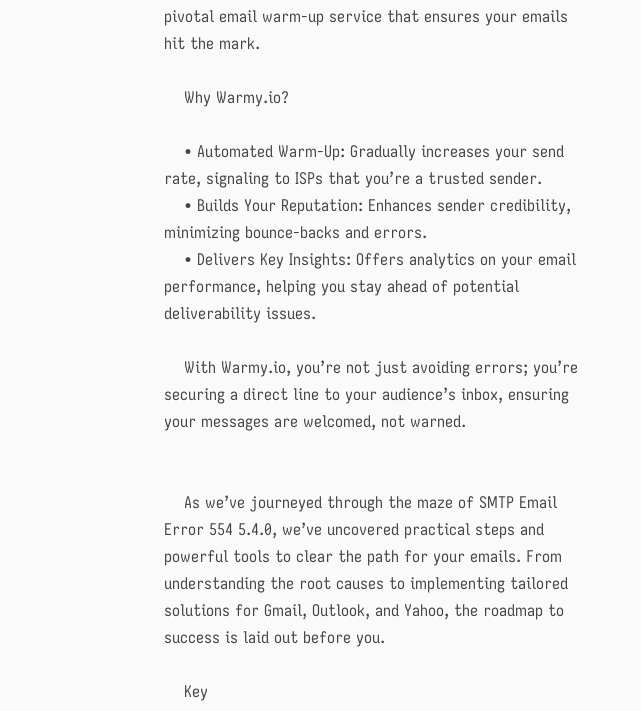pivotal email warm-up service that ensures your emails hit the mark.

    Why Warmy.io?

    • Automated Warm-Up: Gradually increases your send rate, signaling to ISPs that you’re a trusted sender.
    • Builds Your Reputation: Enhances sender credibility, minimizing bounce-backs and errors.
    • Delivers Key Insights: Offers analytics on your email performance, helping you stay ahead of potential deliverability issues.

    With Warmy.io, you’re not just avoiding errors; you’re securing a direct line to your audience’s inbox, ensuring your messages are welcomed, not warned.


    As we’ve journeyed through the maze of SMTP Email Error 554 5.4.0, we’ve uncovered practical steps and powerful tools to clear the path for your emails. From understanding the root causes to implementing tailored solutions for Gmail, Outlook, and Yahoo, the roadmap to success is laid out before you.

    Key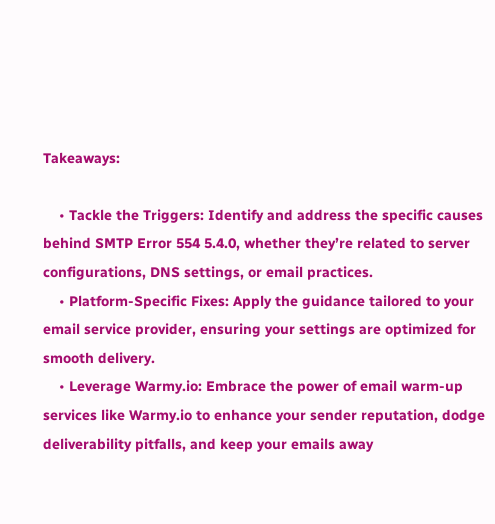Takeaways:

    • Tackle the Triggers: Identify and address the specific causes behind SMTP Error 554 5.4.0, whether they’re related to server configurations, DNS settings, or email practices.
    • Platform-Specific Fixes: Apply the guidance tailored to your email service provider, ensuring your settings are optimized for smooth delivery.
    • Leverage Warmy.io: Embrace the power of email warm-up services like Warmy.io to enhance your sender reputation, dodge deliverability pitfalls, and keep your emails away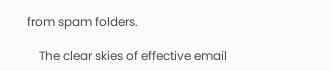from spam folders.

    The clear skies of effective email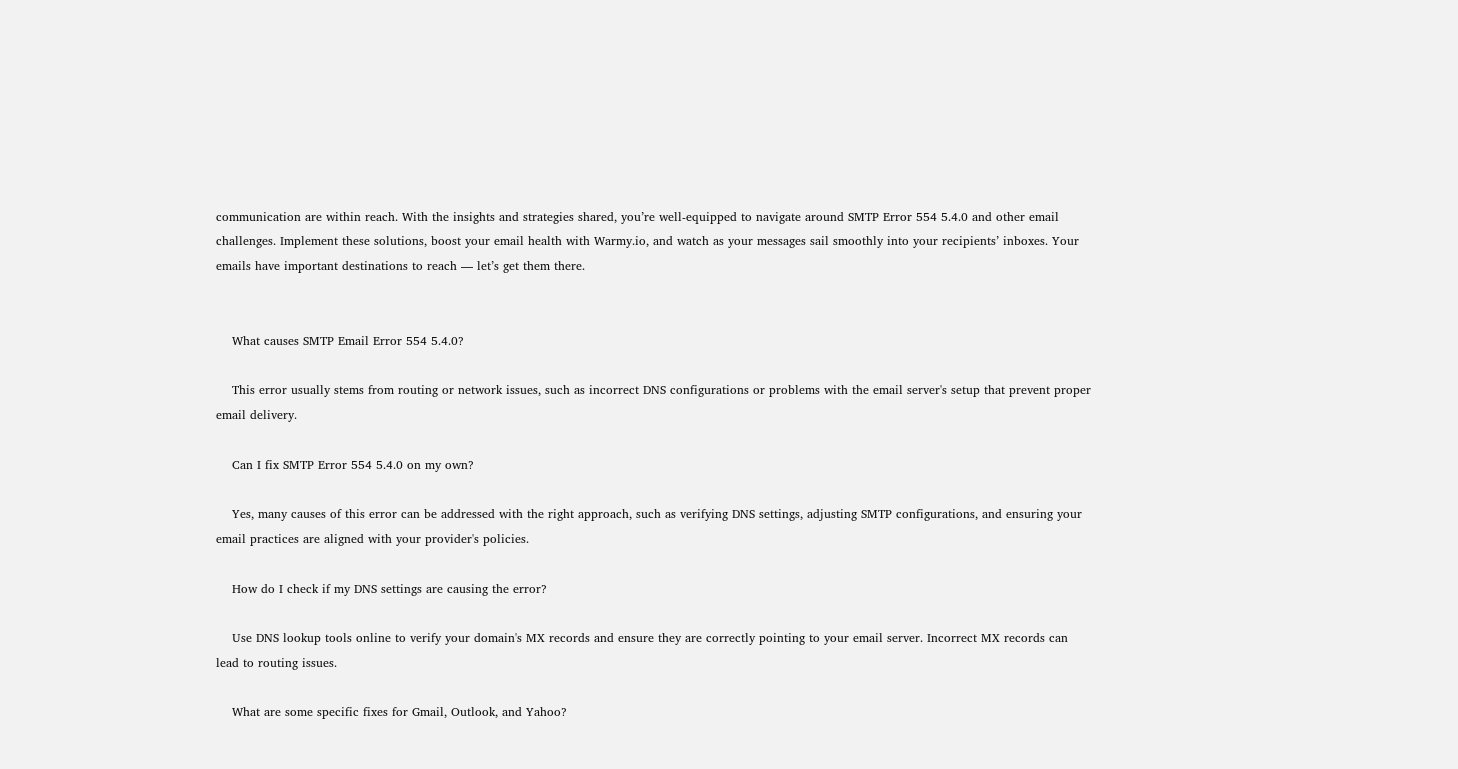communication are within reach. With the insights and strategies shared, you’re well-equipped to navigate around SMTP Error 554 5.4.0 and other email challenges. Implement these solutions, boost your email health with Warmy.io, and watch as your messages sail smoothly into your recipients’ inboxes. Your emails have important destinations to reach — let’s get them there.


    What causes SMTP Email Error 554 5.4.0?

    This error usually stems from routing or network issues, such as incorrect DNS configurations or problems with the email server's setup that prevent proper email delivery.

    Can I fix SMTP Error 554 5.4.0 on my own?

    Yes, many causes of this error can be addressed with the right approach, such as verifying DNS settings, adjusting SMTP configurations, and ensuring your email practices are aligned with your provider's policies.

    How do I check if my DNS settings are causing the error?

    Use DNS lookup tools online to verify your domain's MX records and ensure they are correctly pointing to your email server. Incorrect MX records can lead to routing issues.

    What are some specific fixes for Gmail, Outlook, and Yahoo?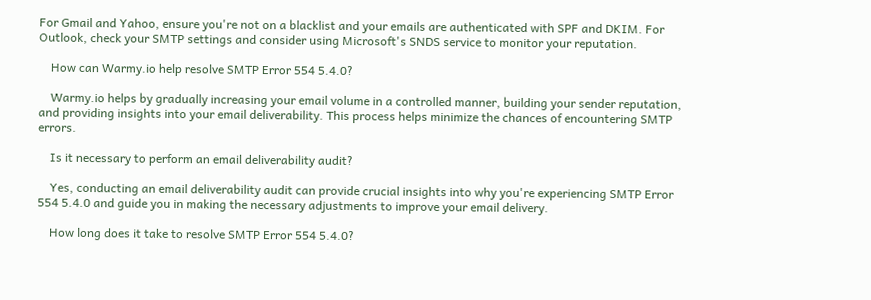For Gmail and Yahoo, ensure you're not on a blacklist and your emails are authenticated with SPF and DKIM. For Outlook, check your SMTP settings and consider using Microsoft's SNDS service to monitor your reputation.

    How can Warmy.io help resolve SMTP Error 554 5.4.0?

    Warmy.io helps by gradually increasing your email volume in a controlled manner, building your sender reputation, and providing insights into your email deliverability. This process helps minimize the chances of encountering SMTP errors.

    Is it necessary to perform an email deliverability audit?

    Yes, conducting an email deliverability audit can provide crucial insights into why you're experiencing SMTP Error 554 5.4.0 and guide you in making the necessary adjustments to improve your email delivery.

    How long does it take to resolve SMTP Error 554 5.4.0?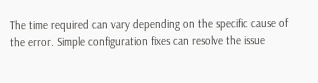The time required can vary depending on the specific cause of the error. Simple configuration fixes can resolve the issue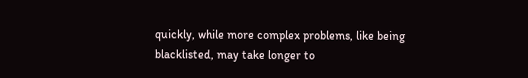quickly, while more complex problems, like being blacklisted, may take longer to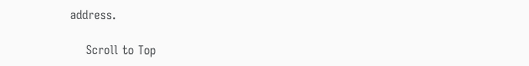address.

    Scroll to Top